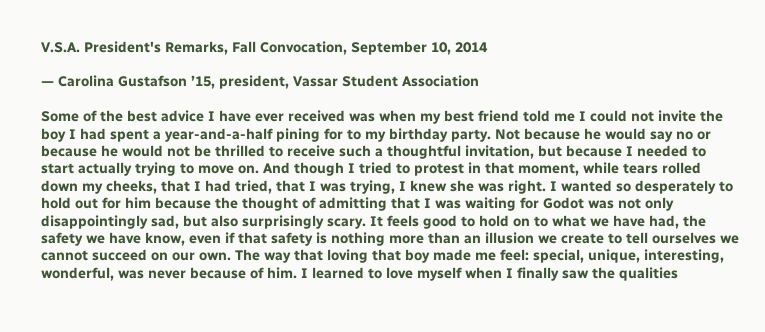V.S.A. President's Remarks, Fall Convocation, September 10, 2014

— Carolina Gustafson ’15, president, Vassar Student Association

Some of the best advice I have ever received was when my best friend told me I could not invite the boy I had spent a year-and-a-half pining for to my birthday party. Not because he would say no or because he would not be thrilled to receive such a thoughtful invitation, but because I needed to start actually trying to move on. And though I tried to protest in that moment, while tears rolled down my cheeks, that I had tried, that I was trying, I knew she was right. I wanted so desperately to hold out for him because the thought of admitting that I was waiting for Godot was not only disappointingly sad, but also surprisingly scary. It feels good to hold on to what we have had, the safety we have know, even if that safety is nothing more than an illusion we create to tell ourselves we cannot succeed on our own. The way that loving that boy made me feel: special, unique, interesting, wonderful, was never because of him. I learned to love myself when I finally saw the qualities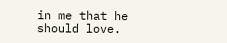in me that he should love.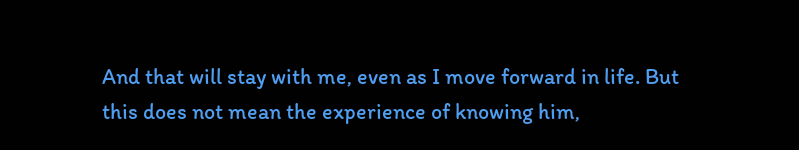And that will stay with me, even as I move forward in life. But this does not mean the experience of knowing him,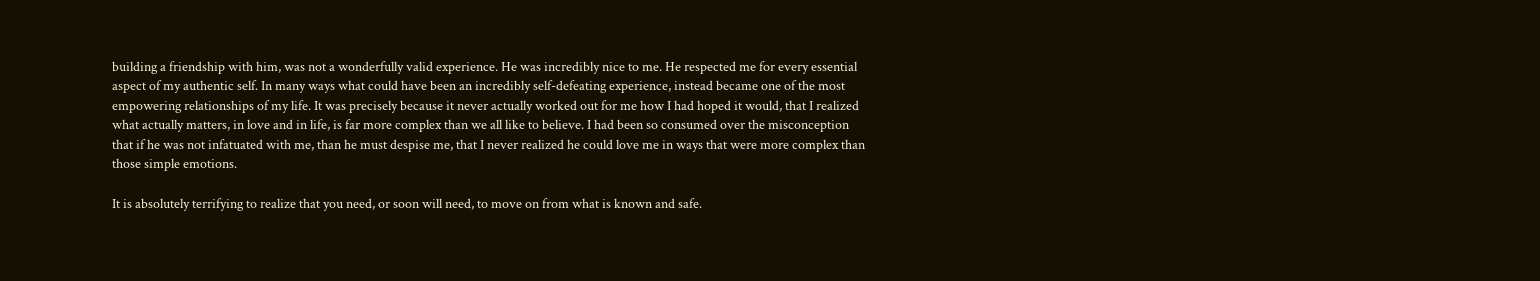building a friendship with him, was not a wonderfully valid experience. He was incredibly nice to me. He respected me for every essential aspect of my authentic self. In many ways what could have been an incredibly self-defeating experience, instead became one of the most empowering relationships of my life. It was precisely because it never actually worked out for me how I had hoped it would, that I realized what actually matters, in love and in life, is far more complex than we all like to believe. I had been so consumed over the misconception that if he was not infatuated with me, than he must despise me, that I never realized he could love me in ways that were more complex than those simple emotions.

It is absolutely terrifying to realize that you need, or soon will need, to move on from what is known and safe.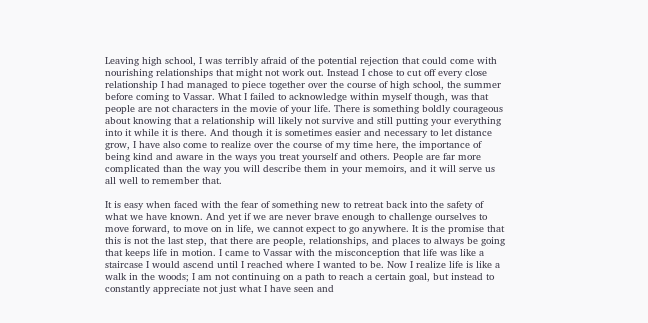Leaving high school, I was terribly afraid of the potential rejection that could come with nourishing relationships that might not work out. Instead I chose to cut off every close relationship I had managed to piece together over the course of high school, the summer before coming to Vassar. What I failed to acknowledge within myself though, was that people are not characters in the movie of your life. There is something boldly courageous about knowing that a relationship will likely not survive and still putting your everything into it while it is there. And though it is sometimes easier and necessary to let distance grow, I have also come to realize over the course of my time here, the importance of being kind and aware in the ways you treat yourself and others. People are far more complicated than the way you will describe them in your memoirs, and it will serve us all well to remember that.

It is easy when faced with the fear of something new to retreat back into the safety of what we have known. And yet if we are never brave enough to challenge ourselves to move forward, to move on in life, we cannot expect to go anywhere. It is the promise that this is not the last step, that there are people, relationships, and places to always be going that keeps life in motion. I came to Vassar with the misconception that life was like a staircase I would ascend until I reached where I wanted to be. Now I realize life is like a walk in the woods; I am not continuing on a path to reach a certain goal, but instead to constantly appreciate not just what I have seen and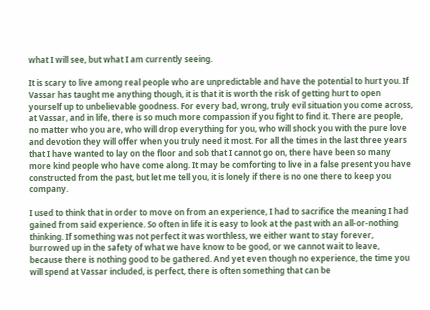what I will see, but what I am currently seeing.

It is scary to live among real people who are unpredictable and have the potential to hurt you. If Vassar has taught me anything though, it is that it is worth the risk of getting hurt to open yourself up to unbelievable goodness. For every bad, wrong, truly evil situation you come across, at Vassar, and in life, there is so much more compassion if you fight to find it. There are people, no matter who you are, who will drop everything for you, who will shock you with the pure love and devotion they will offer when you truly need it most. For all the times in the last three years that I have wanted to lay on the floor and sob that I cannot go on, there have been so many more kind people who have come along. It may be comforting to live in a false present you have constructed from the past, but let me tell you, it is lonely if there is no one there to keep you company.

I used to think that in order to move on from an experience, I had to sacrifice the meaning I had gained from said experience. So often in life it is easy to look at the past with an all-or-nothing thinking. If something was not perfect it was worthless, we either want to stay forever, burrowed up in the safety of what we have know to be good, or we cannot wait to leave, because there is nothing good to be gathered. And yet even though no experience, the time you will spend at Vassar included, is perfect, there is often something that can be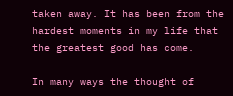taken away. It has been from the hardest moments in my life that the greatest good has come.

In many ways the thought of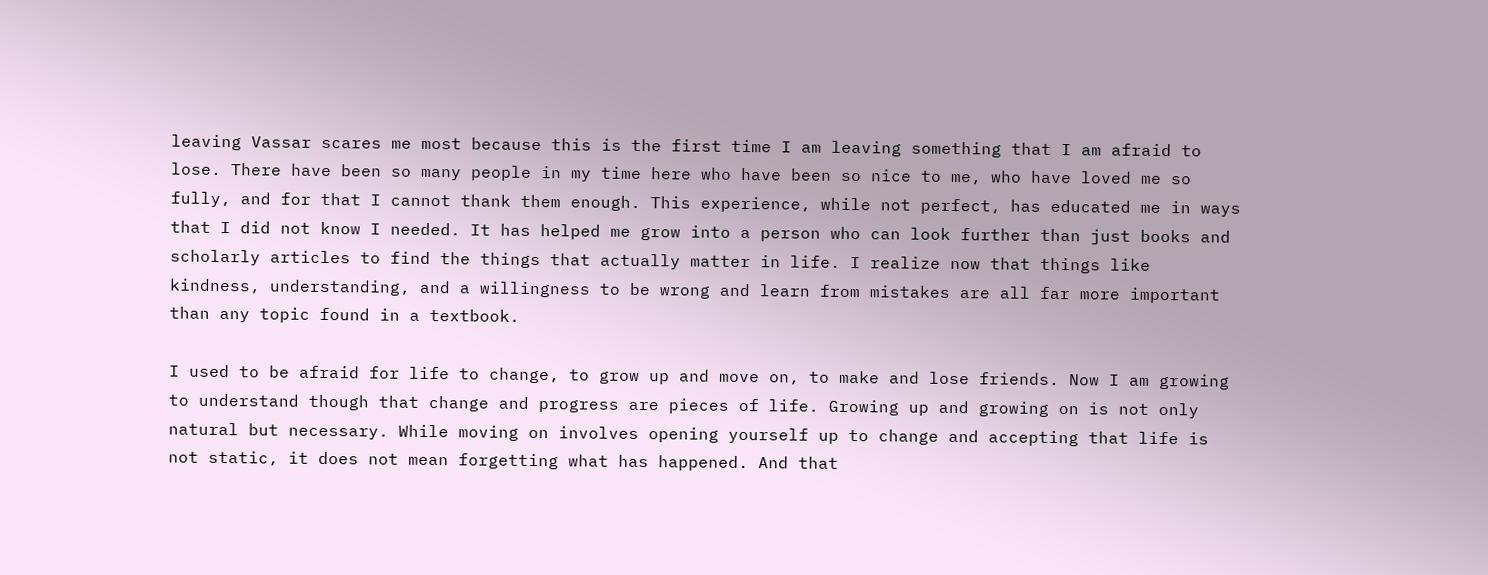leaving Vassar scares me most because this is the first time I am leaving something that I am afraid to lose. There have been so many people in my time here who have been so nice to me, who have loved me so fully, and for that I cannot thank them enough. This experience, while not perfect, has educated me in ways that I did not know I needed. It has helped me grow into a person who can look further than just books and scholarly articles to find the things that actually matter in life. I realize now that things like kindness, understanding, and a willingness to be wrong and learn from mistakes are all far more important than any topic found in a textbook.

I used to be afraid for life to change, to grow up and move on, to make and lose friends. Now I am growing to understand though that change and progress are pieces of life. Growing up and growing on is not only natural but necessary. While moving on involves opening yourself up to change and accepting that life is not static, it does not mean forgetting what has happened. And that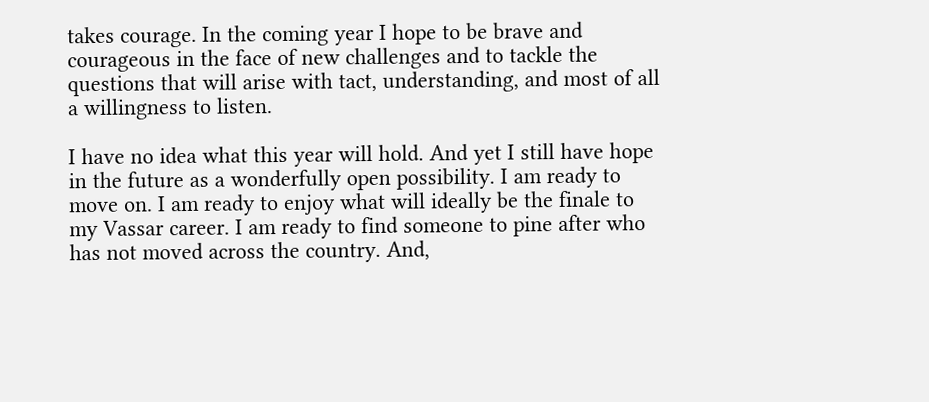takes courage. In the coming year I hope to be brave and courageous in the face of new challenges and to tackle the questions that will arise with tact, understanding, and most of all a willingness to listen.

I have no idea what this year will hold. And yet I still have hope in the future as a wonderfully open possibility. I am ready to move on. I am ready to enjoy what will ideally be the finale to my Vassar career. I am ready to find someone to pine after who has not moved across the country. And,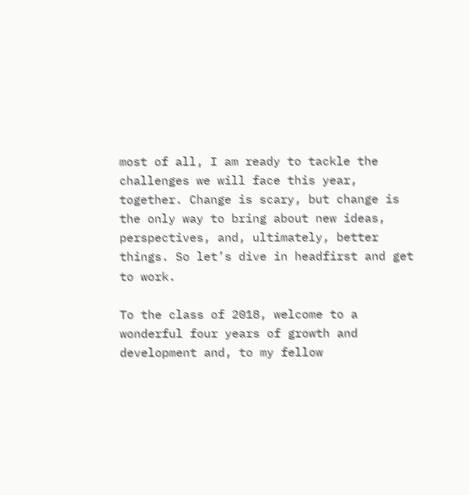most of all, I am ready to tackle the challenges we will face this year, together. Change is scary, but change is the only way to bring about new ideas, perspectives, and, ultimately, better things. So let’s dive in headfirst and get to work.

To the class of 2018, welcome to a wonderful four years of growth and development and, to my fellow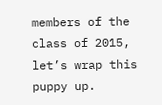members of the class of 2015, let’s wrap this puppy up.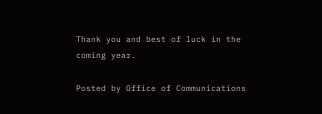Thank you and best of luck in the coming year.

Posted by Office of Communications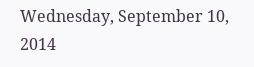Wednesday, September 10, 2014